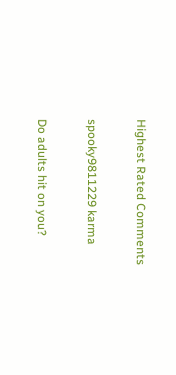Highest Rated Comments

spooky9811229 karma

Do adults hit on you?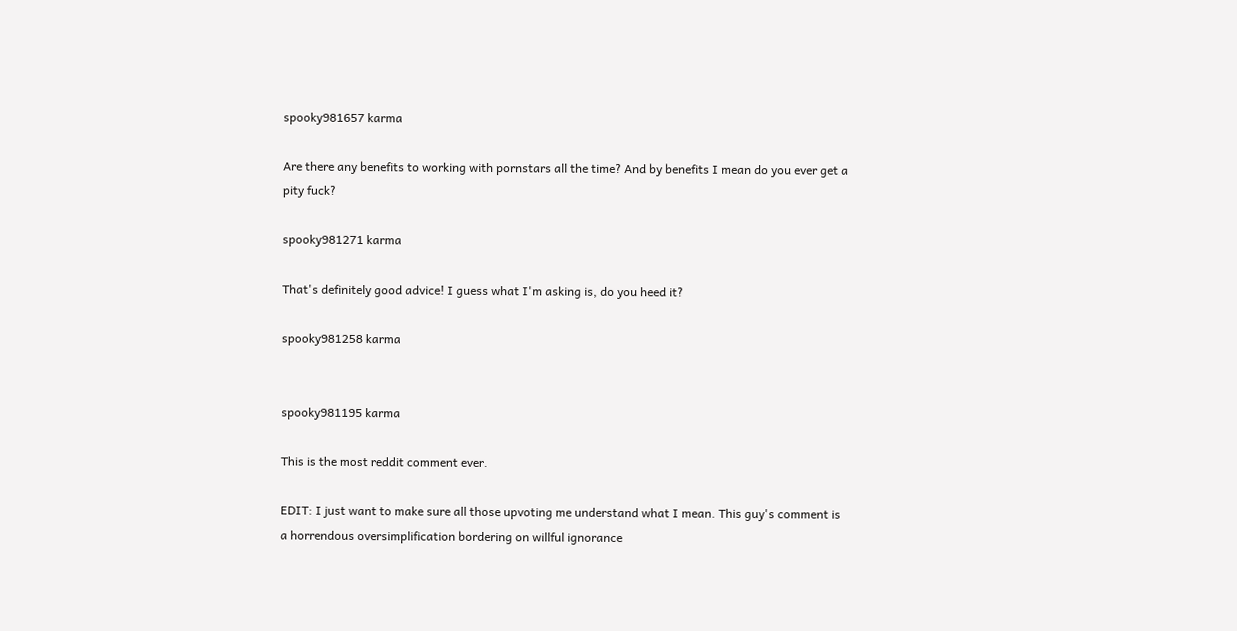spooky981657 karma

Are there any benefits to working with pornstars all the time? And by benefits I mean do you ever get a pity fuck?

spooky981271 karma

That's definitely good advice! I guess what I'm asking is, do you heed it?

spooky981258 karma


spooky981195 karma

This is the most reddit comment ever.

EDIT: I just want to make sure all those upvoting me understand what I mean. This guy's comment is a horrendous oversimplification bordering on willful ignorance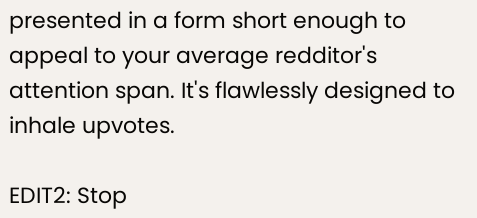presented in a form short enough to appeal to your average redditor's attention span. It's flawlessly designed to inhale upvotes.

EDIT2: Stop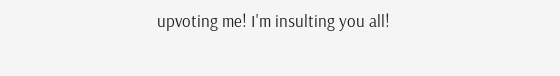upvoting me! I'm insulting you all!